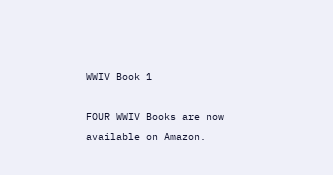WWIV Book 1

FOUR WWIV Books are now available on Amazon.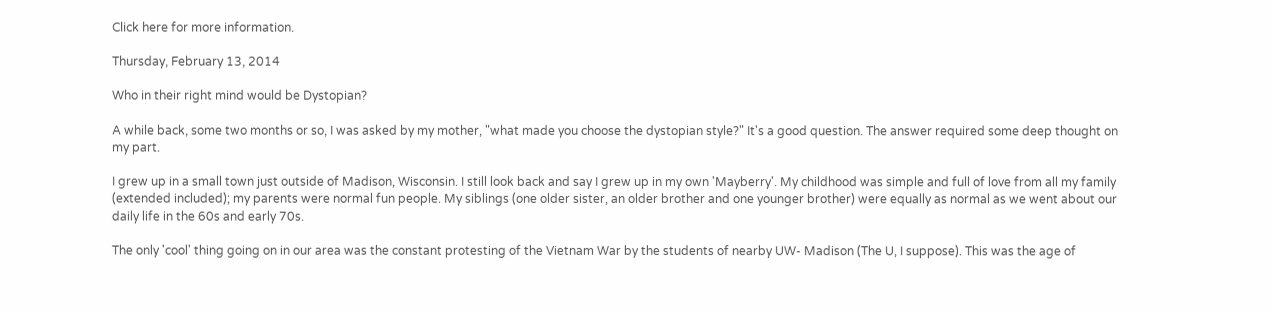Click here for more information.

Thursday, February 13, 2014

Who in their right mind would be Dystopian?

A while back, some two months or so, I was asked by my mother, "what made you choose the dystopian style?" It's a good question. The answer required some deep thought on my part.

I grew up in a small town just outside of Madison, Wisconsin. I still look back and say I grew up in my own 'Mayberry'. My childhood was simple and full of love from all my family (extended included); my parents were normal fun people. My siblings (one older sister, an older brother and one younger brother) were equally as normal as we went about our daily life in the 60s and early 70s.

The only 'cool' thing going on in our area was the constant protesting of the Vietnam War by the students of nearby UW- Madison (The U, I suppose). This was the age of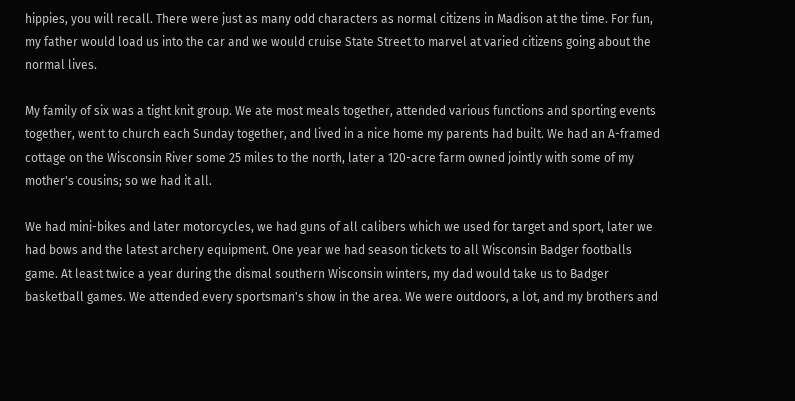hippies, you will recall. There were just as many odd characters as normal citizens in Madison at the time. For fun, my father would load us into the car and we would cruise State Street to marvel at varied citizens going about the normal lives.

My family of six was a tight knit group. We ate most meals together, attended various functions and sporting events together, went to church each Sunday together, and lived in a nice home my parents had built. We had an A-framed cottage on the Wisconsin River some 25 miles to the north, later a 120-acre farm owned jointly with some of my mother's cousins; so we had it all.

We had mini-bikes and later motorcycles, we had guns of all calibers which we used for target and sport, later we had bows and the latest archery equipment. One year we had season tickets to all Wisconsin Badger footballs game. At least twice a year during the dismal southern Wisconsin winters, my dad would take us to Badger basketball games. We attended every sportsman's show in the area. We were outdoors, a lot, and my brothers and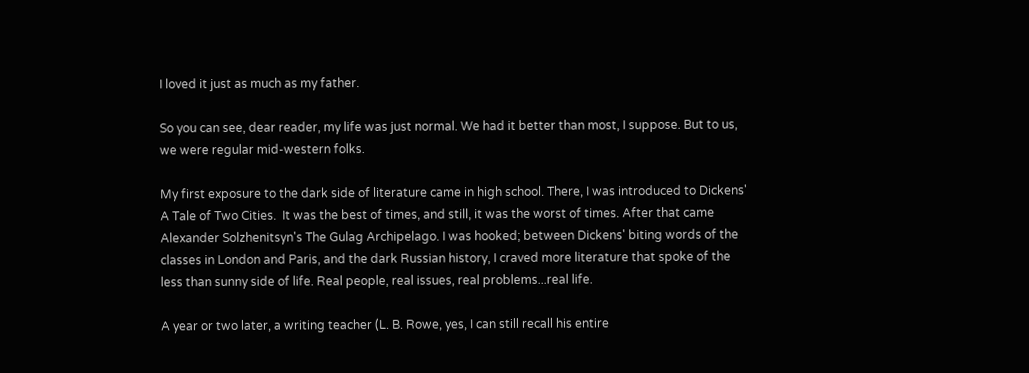I loved it just as much as my father.

So you can see, dear reader, my life was just normal. We had it better than most, I suppose. But to us, we were regular mid-western folks.

My first exposure to the dark side of literature came in high school. There, I was introduced to Dickens' A Tale of Two Cities.  It was the best of times, and still, it was the worst of times. After that came Alexander Solzhenitsyn's The Gulag Archipelago. I was hooked; between Dickens' biting words of the classes in London and Paris, and the dark Russian history, I craved more literature that spoke of the less than sunny side of life. Real people, real issues, real problems...real life.

A year or two later, a writing teacher (L. B. Rowe, yes, I can still recall his entire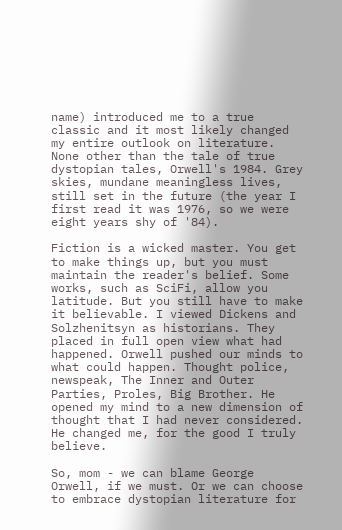name) introduced me to a true classic and it most likely changed my entire outlook on literature. None other than the tale of true dystopian tales, Orwell's 1984. Grey skies, mundane meaningless lives, still set in the future (the year I first read it was 1976, so we were eight years shy of '84).

Fiction is a wicked master. You get to make things up, but you must maintain the reader's belief. Some works, such as SciFi, allow you latitude. But you still have to make it believable. I viewed Dickens and Solzhenitsyn as historians. They placed in full open view what had happened. Orwell pushed our minds to what could happen. Thought police, newspeak, The Inner and Outer Parties, Proles, Big Brother. He opened my mind to a new dimension of thought that I had never considered. He changed me, for the good I truly believe.

So, mom - we can blame George Orwell, if we must. Or we can choose to embrace dystopian literature for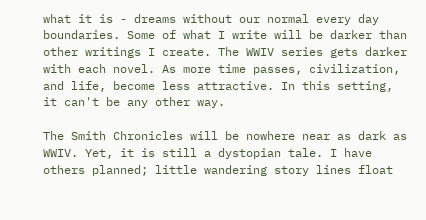what it is - dreams without our normal every day boundaries. Some of what I write will be darker than other writings I create. The WWIV series gets darker with each novel. As more time passes, civilization, and life, become less attractive. In this setting, it can't be any other way.

The Smith Chronicles will be nowhere near as dark as WWIV. Yet, it is still a dystopian tale. I have others planned; little wandering story lines float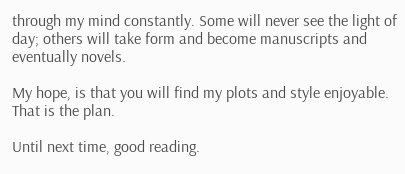through my mind constantly. Some will never see the light of day; others will take form and become manuscripts and eventually novels.

My hope, is that you will find my plots and style enjoyable. That is the plan.

Until next time, good reading.